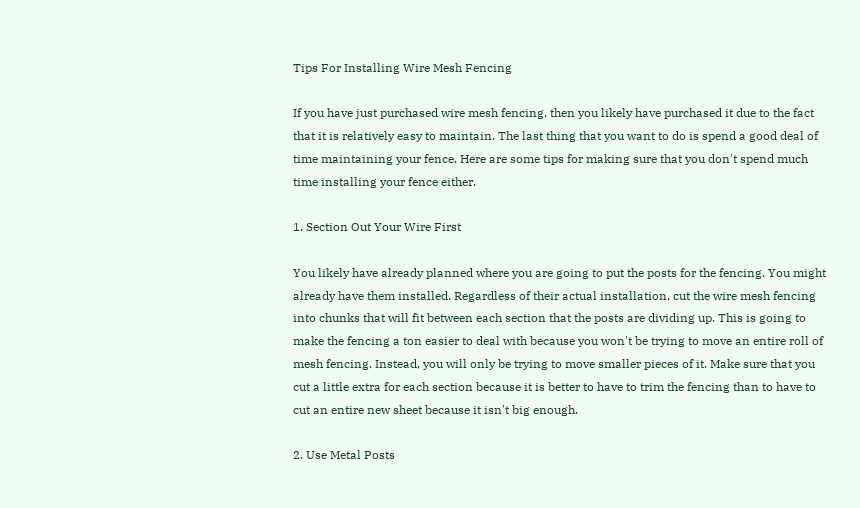Tips For Installing Wire Mesh Fencing

If you have just purchased wire mesh fencing, then you likely have purchased it due to the fact that it is relatively easy to maintain. The last thing that you want to do is spend a good deal of time maintaining your fence. Here are some tips for making sure that you don't spend much time installing your fence either.

1. Section Out Your Wire First

You likely have already planned where you are going to put the posts for the fencing. You might already have them installed. Regardless of their actual installation, cut the wire mesh fencing into chunks that will fit between each section that the posts are dividing up. This is going to make the fencing a ton easier to deal with because you won't be trying to move an entire roll of mesh fencing. Instead, you will only be trying to move smaller pieces of it. Make sure that you cut a little extra for each section because it is better to have to trim the fencing than to have to cut an entire new sheet because it isn't big enough.

2. Use Metal Posts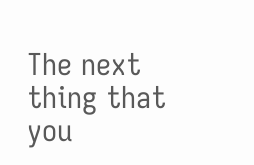The next thing that you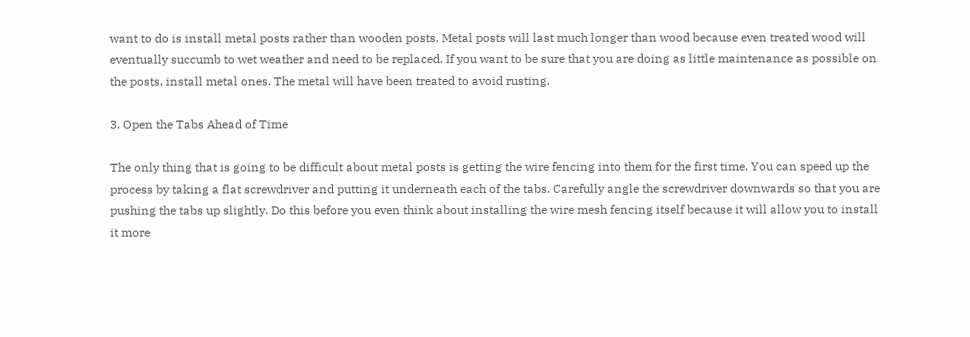want to do is install metal posts rather than wooden posts. Metal posts will last much longer than wood because even treated wood will eventually succumb to wet weather and need to be replaced. If you want to be sure that you are doing as little maintenance as possible on the posts, install metal ones. The metal will have been treated to avoid rusting.

3. Open the Tabs Ahead of Time

The only thing that is going to be difficult about metal posts is getting the wire fencing into them for the first time. You can speed up the process by taking a flat screwdriver and putting it underneath each of the tabs. Carefully angle the screwdriver downwards so that you are pushing the tabs up slightly. Do this before you even think about installing the wire mesh fencing itself because it will allow you to install it more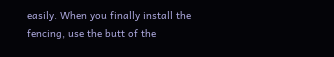easily. When you finally install the fencing, use the butt of the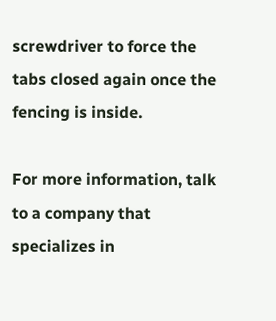screwdriver to force the tabs closed again once the fencing is inside.

For more information, talk to a company that specializes in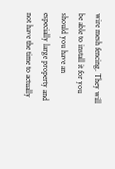wire mesh fencing. They will be able to install it for you should you have an especially large property and not have the time to actually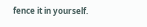fence it in yourself.